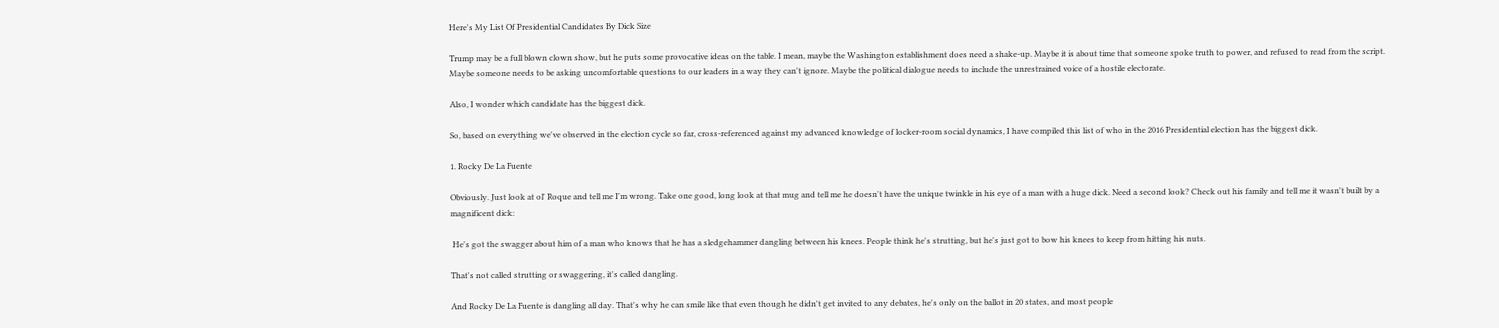Here's My List Of Presidential Candidates By Dick Size

Trump may be a full blown clown show, but he puts some provocative ideas on the table. I mean, maybe the Washington establishment does need a shake-up. Maybe it is about time that someone spoke truth to power, and refused to read from the script. Maybe someone needs to be asking uncomfortable questions to our leaders in a way they can't ignore. Maybe the political dialogue needs to include the unrestrained voice of a hostile electorate.

Also, I wonder which candidate has the biggest dick.

So, based on everything we've observed in the election cycle so far, cross-referenced against my advanced knowledge of locker-room social dynamics, I have compiled this list of who in the 2016 Presidential election has the biggest dick.

1. Rocky De La Fuente

Obviously. Just look at ol' Roque and tell me I'm wrong. Take one good, long look at that mug and tell me he doesn't have the unique twinkle in his eye of a man with a huge dick. Need a second look? Check out his family and tell me it wasn't built by a magnificent dick:

 He's got the swagger about him of a man who knows that he has a sledgehammer dangling between his knees. People think he's strutting, but he's just got to bow his knees to keep from hitting his nuts.

That's not called strutting or swaggering, it's called dangling.

And Rocky De La Fuente is dangling all day. That's why he can smile like that even though he didn't get invited to any debates, he's only on the ballot in 20 states, and most people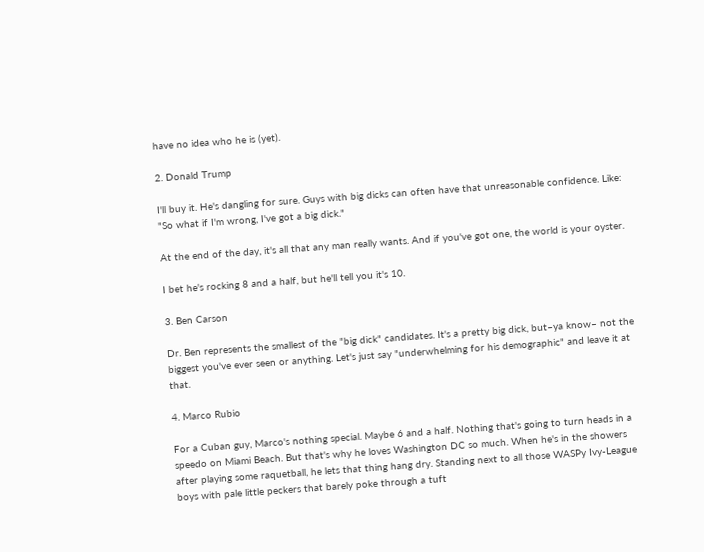have no idea who he is (yet).

2. Donald Trump

I'll buy it. He's dangling for sure. Guys with big dicks can often have that unreasonable confidence. Like: "So what if I'm wrong, I've got a big dick."

At the end of the day, it's all that any man really wants. And if you've got one, the world is your oyster.

I bet he's rocking 8 and a half, but he'll tell you it's 10.

3. Ben Carson

Dr. Ben represents the smallest of the "big dick" candidates. It's a pretty big dick, but–ya know– not the biggest you've ever seen or anything. Let's just say "underwhelming for his demographic" and leave it at that.

4. Marco Rubio

For a Cuban guy, Marco's nothing special. Maybe 6 and a half. Nothing that's going to turn heads in a speedo on Miami Beach. But that's why he loves Washington DC so much. When he's in the showers after playing some raquetball, he lets that thing hang dry. Standing next to all those WASPy Ivy-League boys with pale little peckers that barely poke through a tuft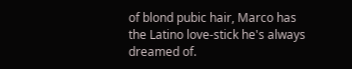of blond pubic hair, Marco has the Latino love-stick he's always dreamed of.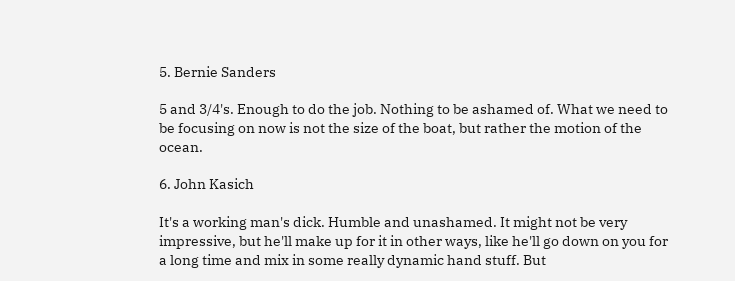5. Bernie Sanders

5 and 3/4's. Enough to do the job. Nothing to be ashamed of. What we need to be focusing on now is not the size of the boat, but rather the motion of the ocean.

6. John Kasich

It's a working man's dick. Humble and unashamed. It might not be very impressive, but he'll make up for it in other ways, like he'll go down on you for a long time and mix in some really dynamic hand stuff. But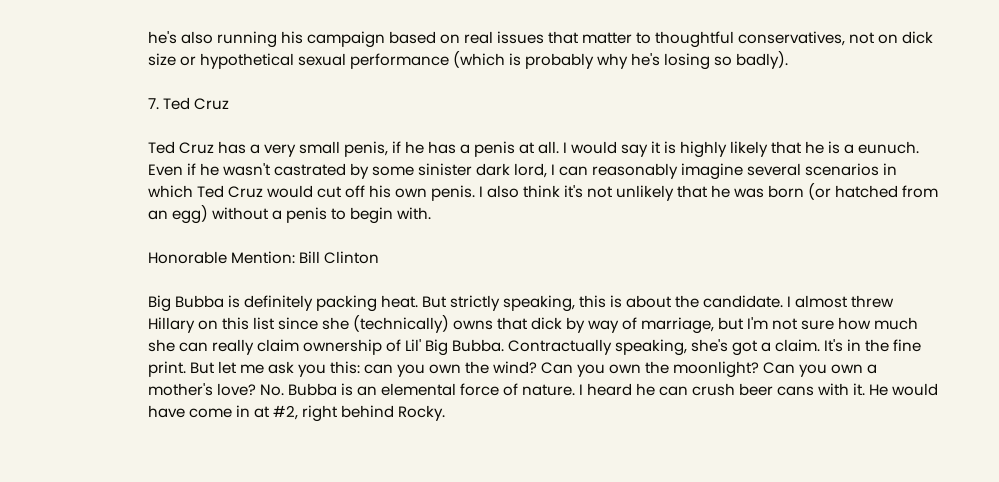he's also running his campaign based on real issues that matter to thoughtful conservatives, not on dick size or hypothetical sexual performance (which is probably why he's losing so badly).

7. Ted Cruz

Ted Cruz has a very small penis, if he has a penis at all. I would say it is highly likely that he is a eunuch. Even if he wasn't castrated by some sinister dark lord, I can reasonably imagine several scenarios in which Ted Cruz would cut off his own penis. I also think it's not unlikely that he was born (or hatched from an egg) without a penis to begin with.

Honorable Mention: Bill Clinton

Big Bubba is definitely packing heat. But strictly speaking, this is about the candidate. I almost threw Hillary on this list since she (technically) owns that dick by way of marriage, but I'm not sure how much she can really claim ownership of Lil' Big Bubba. Contractually speaking, she's got a claim. It's in the fine print. But let me ask you this: can you own the wind? Can you own the moonlight? Can you own a mother's love? No. Bubba is an elemental force of nature. I heard he can crush beer cans with it. He would have come in at #2, right behind Rocky.